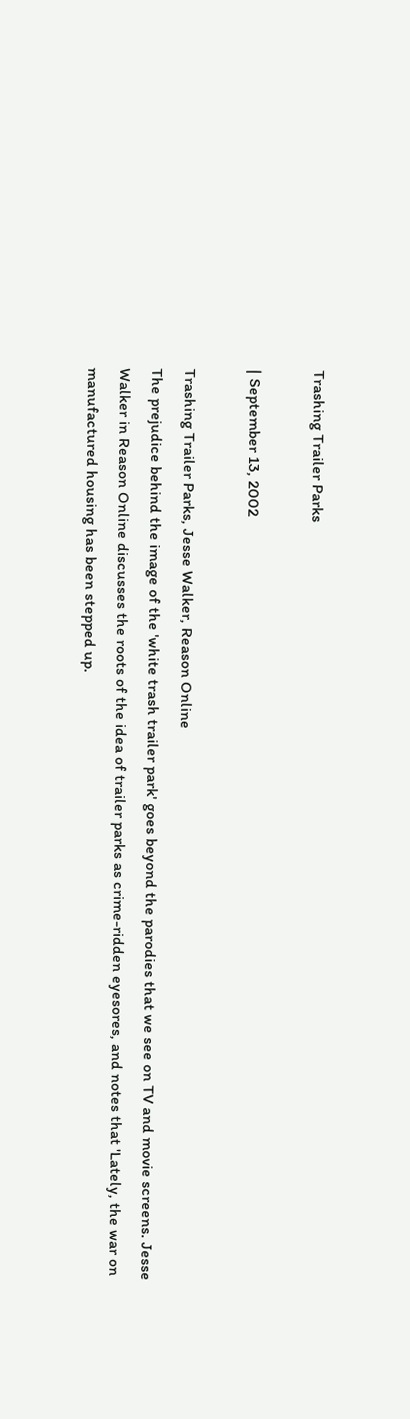Trashing Trailer Parks

| September 13, 2002

Trashing Trailer Parks, Jesse Walker, Reason Online
The prejudice behind the image of the 'white trash trailer park' goes beyond the parodies that we see on TV and movie screens. Jesse Walker in Reason Online discusses the roots of the idea of trailer parks as crime-ridden eyesores, and notes that 'Lately, the war on manufactured housing has been stepped up.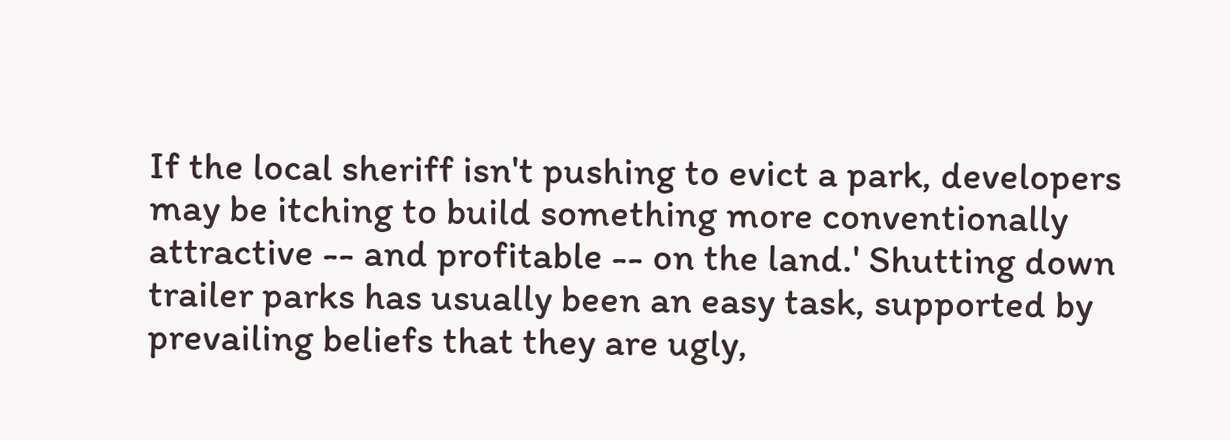If the local sheriff isn't pushing to evict a park, developers may be itching to build something more conventionally attractive -- and profitable -- on the land.' Shutting down trailer parks has usually been an easy task, supported by prevailing beliefs that they are ugly,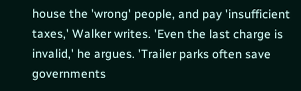house the 'wrong' people, and pay 'insufficient taxes,' Walker writes. 'Even the last charge is invalid,' he argues. 'Trailer parks often save governments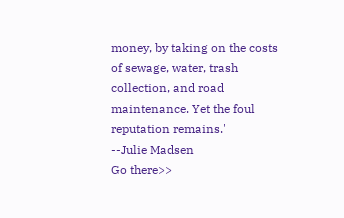money, by taking on the costs of sewage, water, trash collection, and road maintenance. Yet the foul reputation remains.'
--Julie Madsen
Go there>>